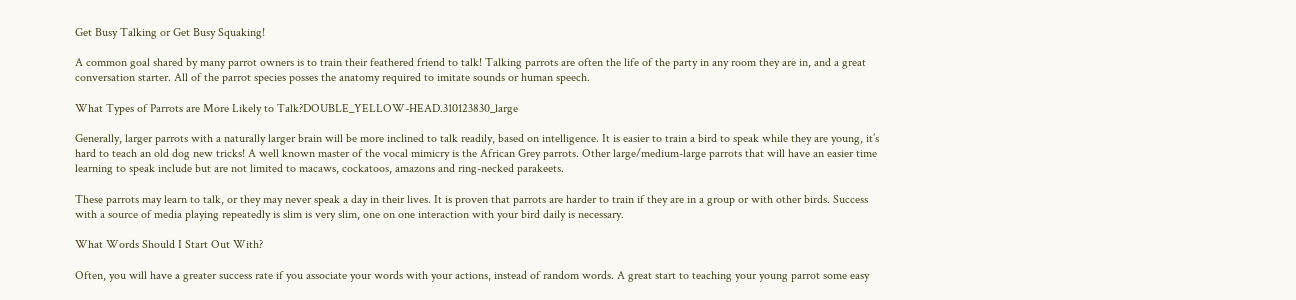Get Busy Talking or Get Busy Squaking!

A common goal shared by many parrot owners is to train their feathered friend to talk! Talking parrots are often the life of the party in any room they are in, and a great conversation starter. All of the parrot species posses the anatomy required to imitate sounds or human speech.

What Types of Parrots are More Likely to Talk?DOUBLE_YELLOW-HEAD.310123830_large

Generally, larger parrots with a naturally larger brain will be more inclined to talk readily, based on intelligence. It is easier to train a bird to speak while they are young, it’s hard to teach an old dog new tricks! A well known master of the vocal mimicry is the African Grey parrots. Other large/medium-large parrots that will have an easier time learning to speak include but are not limited to macaws, cockatoos, amazons and ring-necked parakeets.

These parrots may learn to talk, or they may never speak a day in their lives. It is proven that parrots are harder to train if they are in a group or with other birds. Success with a source of media playing repeatedly is slim is very slim, one on one interaction with your bird daily is necessary.

What Words Should I Start Out With?

Often, you will have a greater success rate if you associate your words with your actions, instead of random words. A great start to teaching your young parrot some easy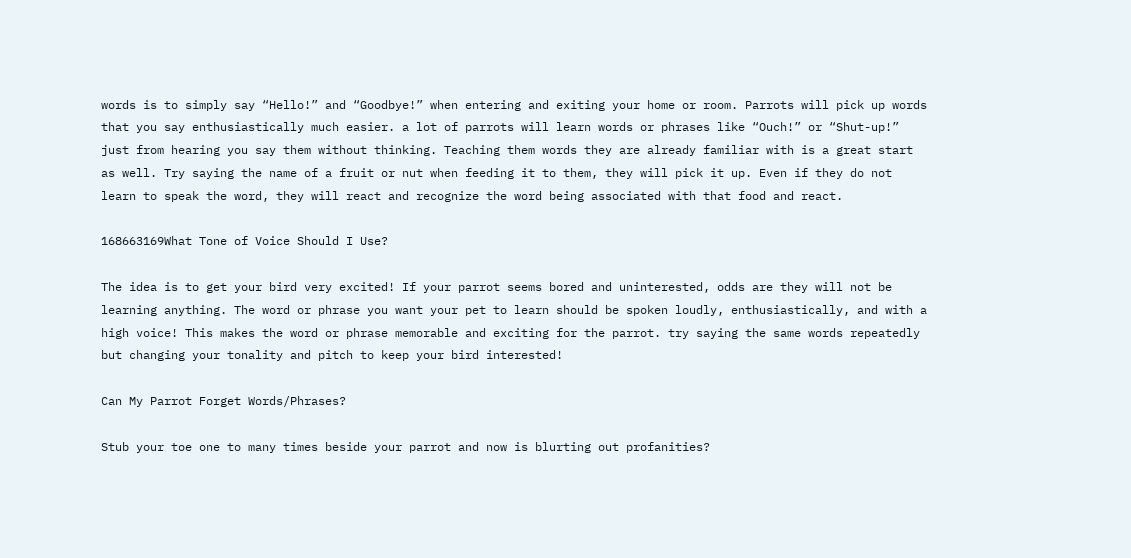words is to simply say “Hello!” and “Goodbye!” when entering and exiting your home or room. Parrots will pick up words that you say enthusiastically much easier. a lot of parrots will learn words or phrases like “Ouch!” or “Shut-up!” just from hearing you say them without thinking. Teaching them words they are already familiar with is a great start as well. Try saying the name of a fruit or nut when feeding it to them, they will pick it up. Even if they do not learn to speak the word, they will react and recognize the word being associated with that food and react.

168663169What Tone of Voice Should I Use?

The idea is to get your bird very excited! If your parrot seems bored and uninterested, odds are they will not be learning anything. The word or phrase you want your pet to learn should be spoken loudly, enthusiastically, and with a high voice! This makes the word or phrase memorable and exciting for the parrot. try saying the same words repeatedly but changing your tonality and pitch to keep your bird interested!

Can My Parrot Forget Words/Phrases?

Stub your toe one to many times beside your parrot and now is blurting out profanities?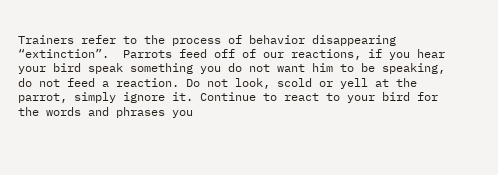Trainers refer to the process of behavior disappearing “extinction”.  Parrots feed off of our reactions, if you hear your bird speak something you do not want him to be speaking, do not feed a reaction. Do not look, scold or yell at the parrot, simply ignore it. Continue to react to your bird for the words and phrases you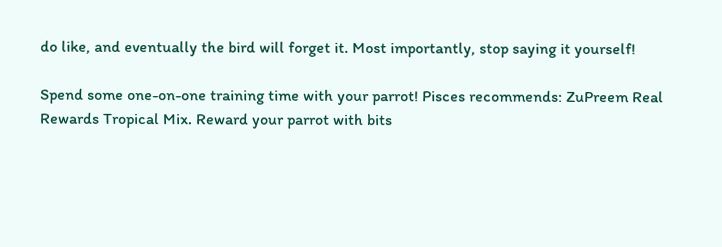do like, and eventually the bird will forget it. Most importantly, stop saying it yourself!

Spend some one-on-one training time with your parrot! Pisces recommends: ZuPreem Real Rewards Tropical Mix. Reward your parrot with bits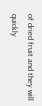of dried fruit and they will quickly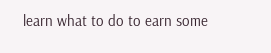learn what to do to earn some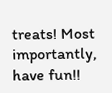treats! Most importantly, have fun!!